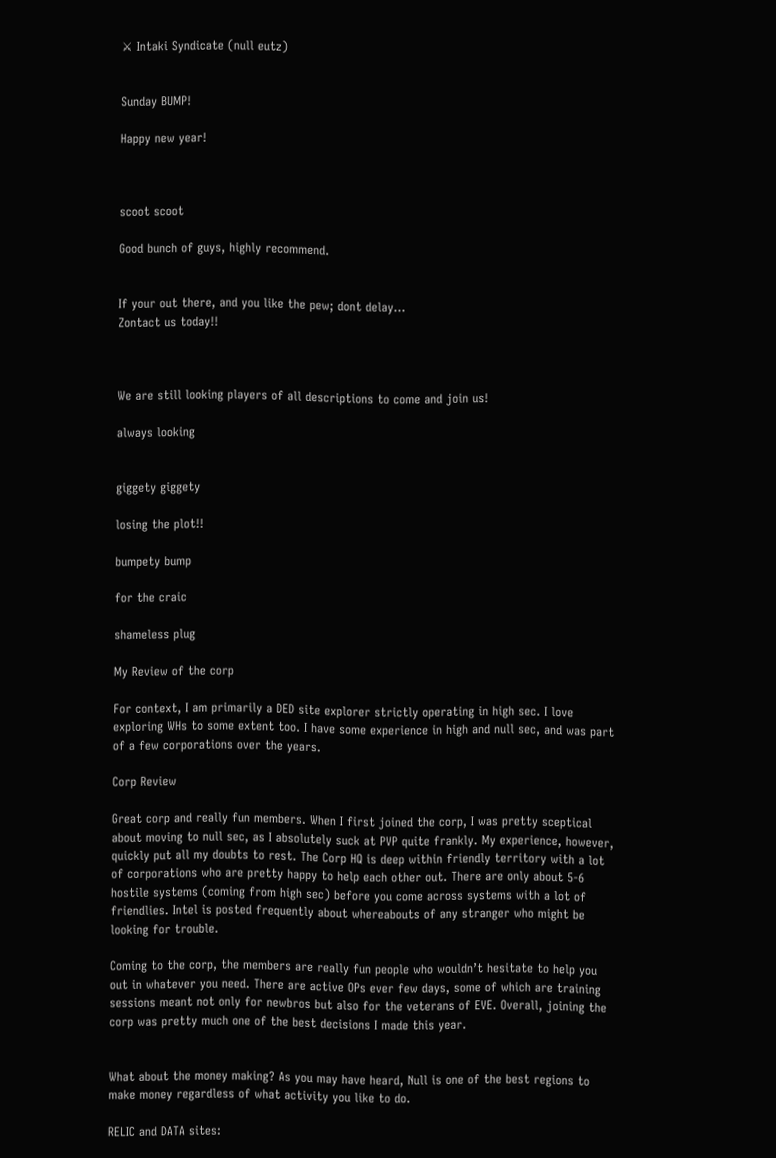⚔ Intaki Syndicate (null eutz)


Sunday BUMP!

Happy new year!



scoot scoot

Good bunch of guys, highly recommend.


If your out there, and you like the pew; dont delay…
Zontact us today!!



We are still looking players of all descriptions to come and join us!

always looking


giggety giggety

losing the plot!!

bumpety bump

for the craic

shameless plug

My Review of the corp

For context, I am primarily a DED site explorer strictly operating in high sec. I love exploring WHs to some extent too. I have some experience in high and null sec, and was part of a few corporations over the years.

Corp Review

Great corp and really fun members. When I first joined the corp, I was pretty sceptical about moving to null sec, as I absolutely suck at PVP quite frankly. My experience, however, quickly put all my doubts to rest. The Corp HQ is deep within friendly territory with a lot of corporations who are pretty happy to help each other out. There are only about 5-6 hostile systems (coming from high sec) before you come across systems with a lot of friendlies. Intel is posted frequently about whereabouts of any stranger who might be looking for trouble.

Coming to the corp, the members are really fun people who wouldn’t hesitate to help you out in whatever you need. There are active OPs ever few days, some of which are training sessions meant not only for newbros but also for the veterans of EVE. Overall, joining the corp was pretty much one of the best decisions I made this year.


What about the money making? As you may have heard, Null is one of the best regions to make money regardless of what activity you like to do.

RELIC and DATA sites: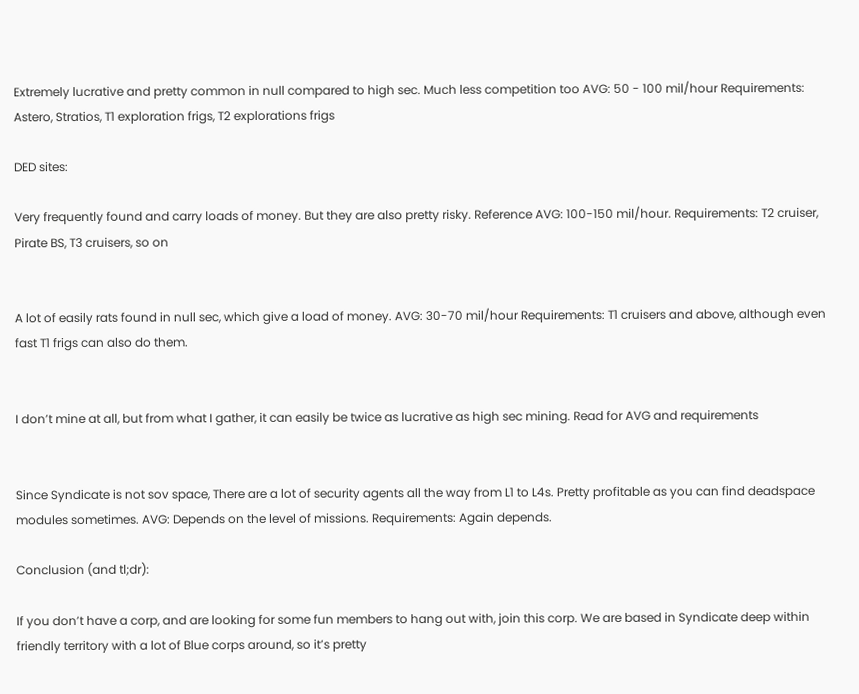Extremely lucrative and pretty common in null compared to high sec. Much less competition too AVG: 50 - 100 mil/hour Requirements: Astero, Stratios, T1 exploration frigs, T2 explorations frigs

DED sites:

Very frequently found and carry loads of money. But they are also pretty risky. Reference AVG: 100-150 mil/hour. Requirements: T2 cruiser, Pirate BS, T3 cruisers, so on


A lot of easily rats found in null sec, which give a load of money. AVG: 30-70 mil/hour Requirements: T1 cruisers and above, although even fast T1 frigs can also do them.


I don’t mine at all, but from what I gather, it can easily be twice as lucrative as high sec mining. Read for AVG and requirements


Since Syndicate is not sov space, There are a lot of security agents all the way from L1 to L4s. Pretty profitable as you can find deadspace modules sometimes. AVG: Depends on the level of missions. Requirements: Again depends.

Conclusion (and tl;dr):

If you don’t have a corp, and are looking for some fun members to hang out with, join this corp. We are based in Syndicate deep within friendly territory with a lot of Blue corps around, so it’s pretty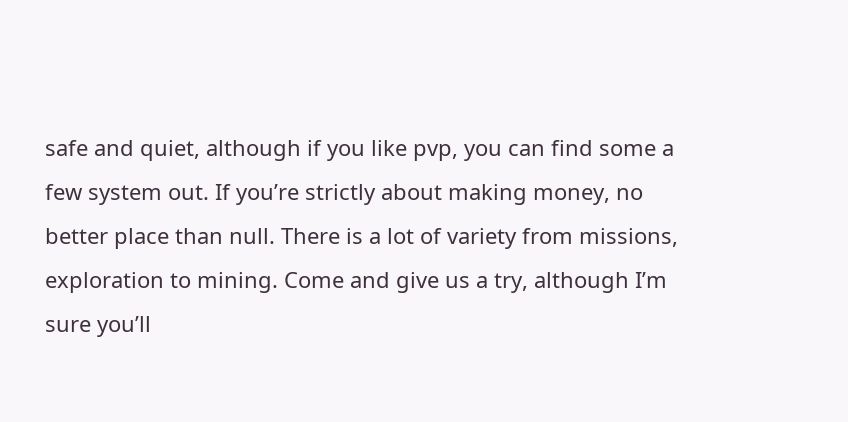safe and quiet, although if you like pvp, you can find some a few system out. If you’re strictly about making money, no better place than null. There is a lot of variety from missions, exploration to mining. Come and give us a try, although I’m sure you’ll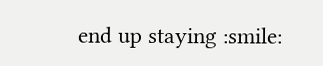end up staying :smile: